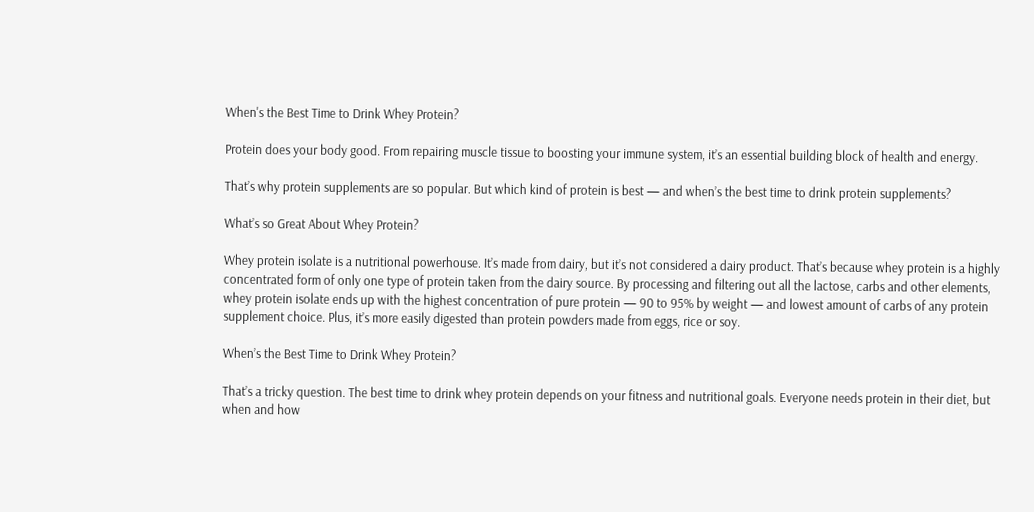When's the Best Time to Drink Whey Protein?

Protein does your body good. From repairing muscle tissue to boosting your immune system, it’s an essential building block of health and energy.

That’s why protein supplements are so popular. But which kind of protein is best — and when’s the best time to drink protein supplements?

What’s so Great About Whey Protein?

Whey protein isolate is a nutritional powerhouse. It’s made from dairy, but it’s not considered a dairy product. That’s because whey protein is a highly concentrated form of only one type of protein taken from the dairy source. By processing and filtering out all the lactose, carbs and other elements, whey protein isolate ends up with the highest concentration of pure protein — 90 to 95% by weight — and lowest amount of carbs of any protein supplement choice. Plus, it’s more easily digested than protein powders made from eggs, rice or soy.

When’s the Best Time to Drink Whey Protein?

That’s a tricky question. The best time to drink whey protein depends on your fitness and nutritional goals. Everyone needs protein in their diet, but when and how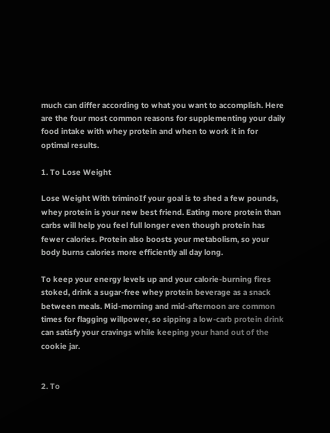much can differ according to what you want to accomplish. Here are the four most common reasons for supplementing your daily food intake with whey protein and when to work it in for optimal results.

1. To Lose Weight

Lose Weight With triminoIf your goal is to shed a few pounds, whey protein is your new best friend. Eating more protein than carbs will help you feel full longer even though protein has fewer calories. Protein also boosts your metabolism, so your body burns calories more efficiently all day long.

To keep your energy levels up and your calorie-burning fires stoked, drink a sugar-free whey protein beverage as a snack between meals. Mid-morning and mid-afternoon are common times for flagging willpower, so sipping a low-carb protein drink can satisfy your cravings while keeping your hand out of the cookie jar.


2. To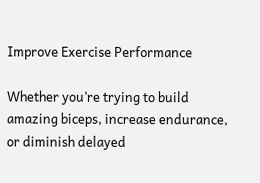Improve Exercise Performance

Whether you’re trying to build amazing biceps, increase endurance, or diminish delayed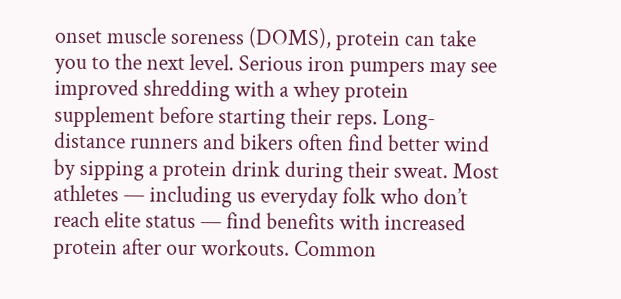onset muscle soreness (DOMS), protein can take you to the next level. Serious iron pumpers may see improved shredding with a whey protein supplement before starting their reps. Long-distance runners and bikers often find better wind by sipping a protein drink during their sweat. Most athletes — including us everyday folk who don’t reach elite status — find benefits with increased protein after our workouts. Common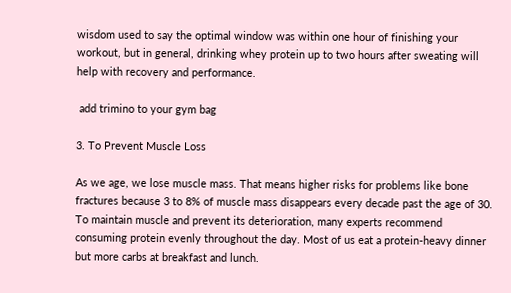wisdom used to say the optimal window was within one hour of finishing your workout, but in general, drinking whey protein up to two hours after sweating will help with recovery and performance.

 add trimino to your gym bag

3. To Prevent Muscle Loss

As we age, we lose muscle mass. That means higher risks for problems like bone fractures because 3 to 8% of muscle mass disappears every decade past the age of 30. To maintain muscle and prevent its deterioration, many experts recommend consuming protein evenly throughout the day. Most of us eat a protein-heavy dinner but more carbs at breakfast and lunch.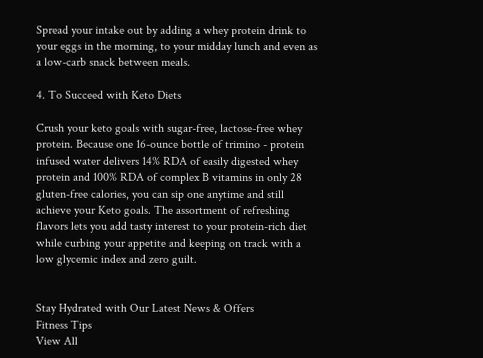Spread your intake out by adding a whey protein drink to your eggs in the morning, to your midday lunch and even as a low-carb snack between meals.

4. To Succeed with Keto Diets

Crush your keto goals with sugar-free, lactose-free whey protein. Because one 16-ounce bottle of trimino - protein infused water delivers 14% RDA of easily digested whey protein and 100% RDA of complex B vitamins in only 28 gluten-free calories, you can sip one anytime and still achieve your Keto goals. The assortment of refreshing flavors lets you add tasty interest to your protein-rich diet while curbing your appetite and keeping on track with a low glycemic index and zero guilt.


Stay Hydrated with Our Latest News & Offers
Fitness Tips
View All